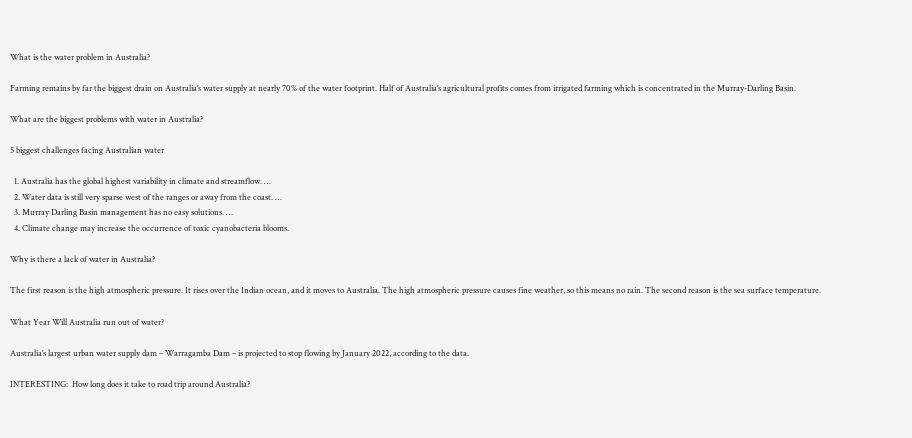What is the water problem in Australia?

Farming remains by far the biggest drain on Australia’s water supply at nearly 70% of the water footprint. Half of Australia’s agricultural profits comes from irrigated farming which is concentrated in the Murray-Darling Basin.

What are the biggest problems with water in Australia?

5 biggest challenges facing Australian water

  1. Australia has the global highest variability in climate and streamflow. …
  2. Water data is still very sparse west of the ranges or away from the coast. …
  3. Murray Darling Basin management has no easy solutions. …
  4. Climate change may increase the occurrence of toxic cyanobacteria blooms.

Why is there a lack of water in Australia?

The first reason is the high atmospheric pressure. It rises over the Indian ocean, and it moves to Australia. The high atmospheric pressure causes fine weather, so this means no rain. The second reason is the sea surface temperature.

What Year Will Australia run out of water?

Australia’s largest urban water supply dam – Warragamba Dam – is projected to stop flowing by January 2022, according to the data.

INTERESTING:  How long does it take to road trip around Australia?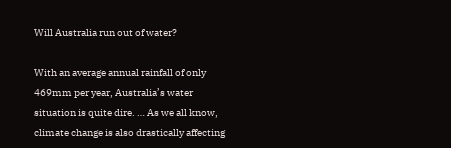Will Australia run out of water?

With an average annual rainfall of only 469mm per year, Australia’s water situation is quite dire. … As we all know, climate change is also drastically affecting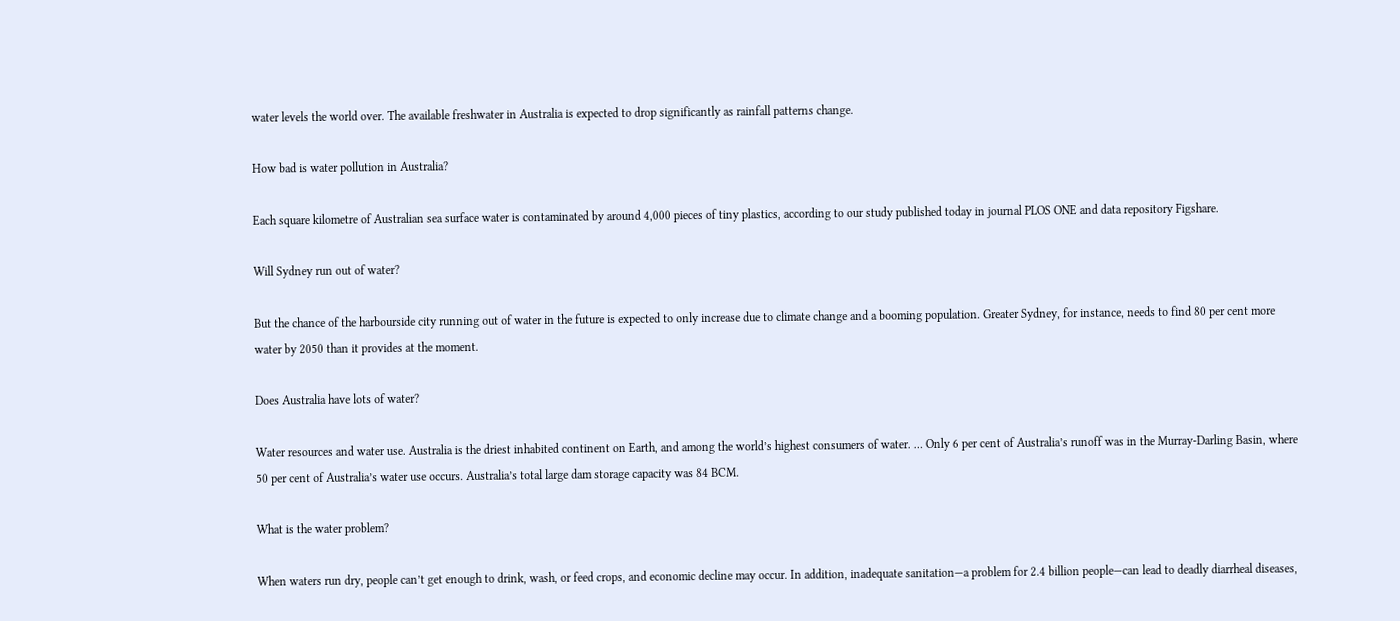water levels the world over. The available freshwater in Australia is expected to drop significantly as rainfall patterns change.

How bad is water pollution in Australia?

Each square kilometre of Australian sea surface water is contaminated by around 4,000 pieces of tiny plastics, according to our study published today in journal PLOS ONE and data repository Figshare.

Will Sydney run out of water?

But the chance of the harbourside city running out of water in the future is expected to only increase due to climate change and a booming population. Greater Sydney, for instance, needs to find 80 per cent more water by 2050 than it provides at the moment.

Does Australia have lots of water?

Water resources and water use. Australia is the driest inhabited continent on Earth, and among the world’s highest consumers of water. … Only 6 per cent of Australia’s runoff was in the Murray-Darling Basin, where 50 per cent of Australia’s water use occurs. Australia’s total large dam storage capacity was 84 BCM.

What is the water problem?

When waters run dry, people can’t get enough to drink, wash, or feed crops, and economic decline may occur. In addition, inadequate sanitation—a problem for 2.4 billion people—can lead to deadly diarrheal diseases,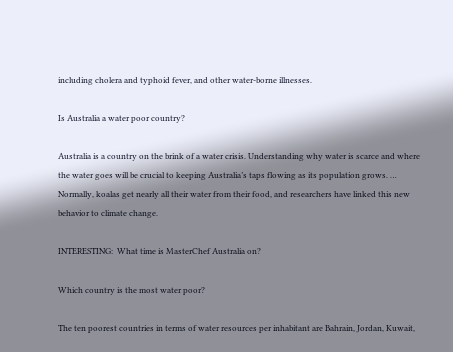including cholera and typhoid fever, and other water-borne illnesses.

Is Australia a water poor country?

Australia is a country on the brink of a water crisis. Understanding why water is scarce and where the water goes will be crucial to keeping Australia’s taps flowing as its population grows. … Normally, koalas get nearly all their water from their food, and researchers have linked this new behavior to climate change.

INTERESTING:  What time is MasterChef Australia on?

Which country is the most water poor?

The ten poorest countries in terms of water resources per inhabitant are Bahrain, Jordan, Kuwait,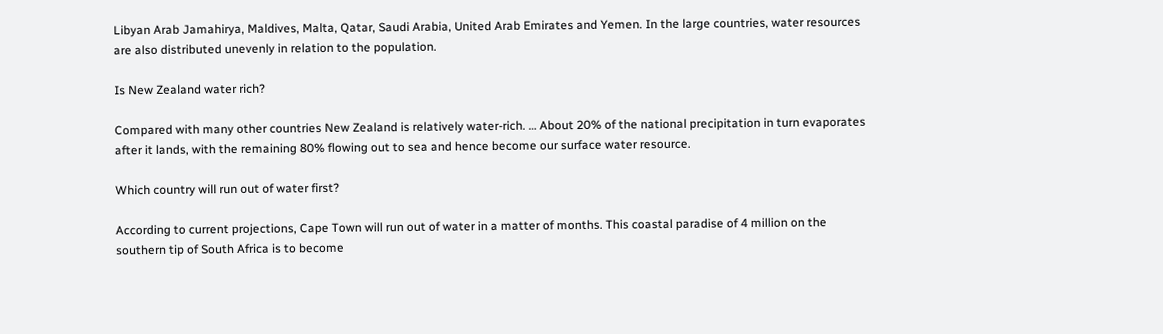Libyan Arab Jamahirya, Maldives, Malta, Qatar, Saudi Arabia, United Arab Emirates and Yemen. In the large countries, water resources are also distributed unevenly in relation to the population.

Is New Zealand water rich?

Compared with many other countries New Zealand is relatively water-rich. … About 20% of the national precipitation in turn evaporates after it lands, with the remaining 80% flowing out to sea and hence become our surface water resource.

Which country will run out of water first?

According to current projections, Cape Town will run out of water in a matter of months. This coastal paradise of 4 million on the southern tip of South Africa is to become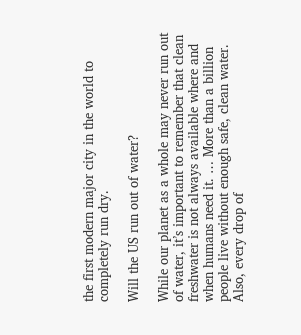the first modern major city in the world to completely run dry.

Will the US run out of water?

While our planet as a whole may never run out of water, it’s important to remember that clean freshwater is not always available where and when humans need it. … More than a billion people live without enough safe, clean water. Also, every drop of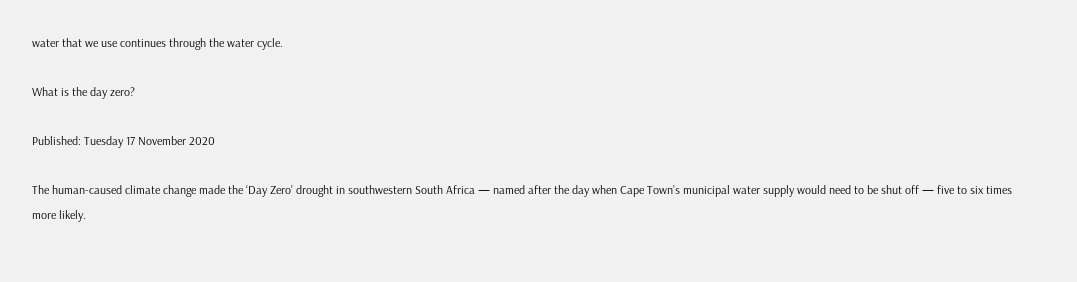water that we use continues through the water cycle.

What is the day zero?

Published: Tuesday 17 November 2020

The human-caused climate change made the ‘Day Zero’ drought in southwestern South Africa — named after the day when Cape Town’s municipal water supply would need to be shut off — five to six times more likely.